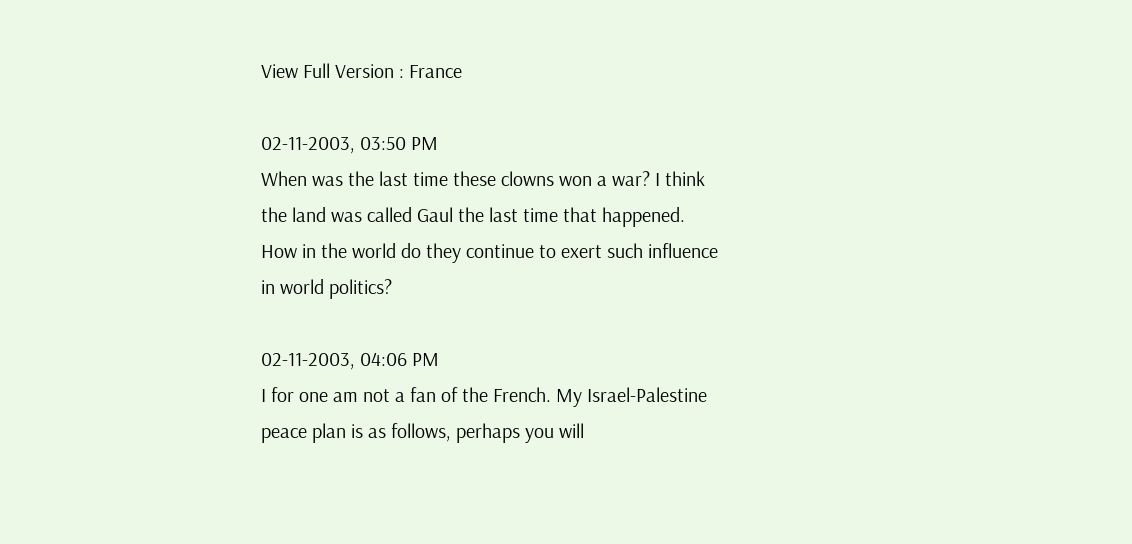View Full Version : France

02-11-2003, 03:50 PM
When was the last time these clowns won a war? I think the land was called Gaul the last time that happened. How in the world do they continue to exert such influence in world politics?

02-11-2003, 04:06 PM
I for one am not a fan of the French. My Israel-Palestine peace plan is as follows, perhaps you will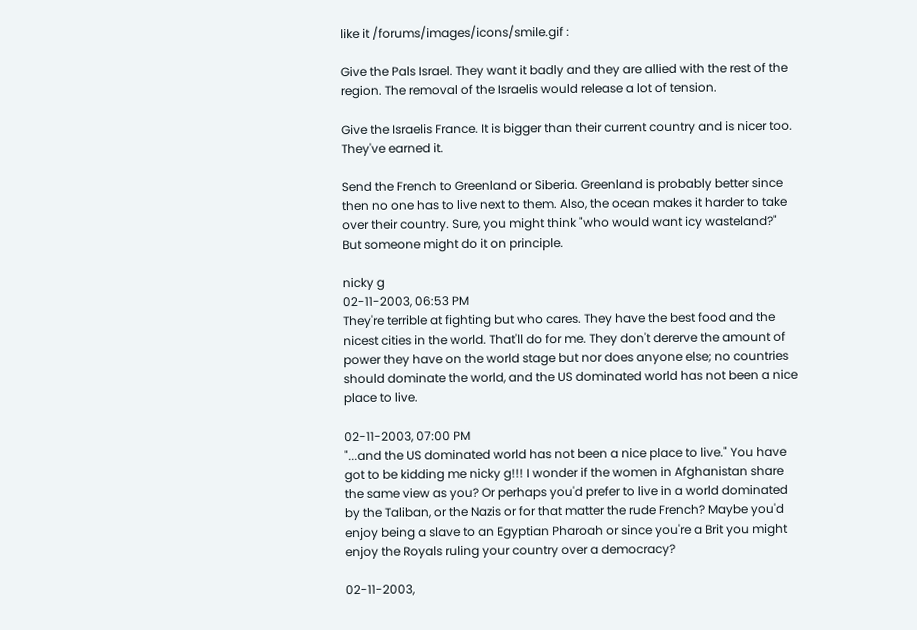like it /forums/images/icons/smile.gif :

Give the Pals Israel. They want it badly and they are allied with the rest of the region. The removal of the Israelis would release a lot of tension.

Give the Israelis France. It is bigger than their current country and is nicer too. They've earned it.

Send the French to Greenland or Siberia. Greenland is probably better since then no one has to live next to them. Also, the ocean makes it harder to take over their country. Sure, you might think "who would want icy wasteland?" But someone might do it on principle.

nicky g
02-11-2003, 06:53 PM
They're terrible at fighting but who cares. They have the best food and the nicest cities in the world. That'll do for me. They don't dererve the amount of power they have on the world stage but nor does anyone else; no countries should dominate the world, and the US dominated world has not been a nice place to live.

02-11-2003, 07:00 PM
"...and the US dominated world has not been a nice place to live." You have got to be kidding me nicky g!!! I wonder if the women in Afghanistan share the same view as you? Or perhaps you'd prefer to live in a world dominated by the Taliban, or the Nazis or for that matter the rude French? Maybe you'd enjoy being a slave to an Egyptian Pharoah or since you're a Brit you might enjoy the Royals ruling your country over a democracy?

02-11-2003,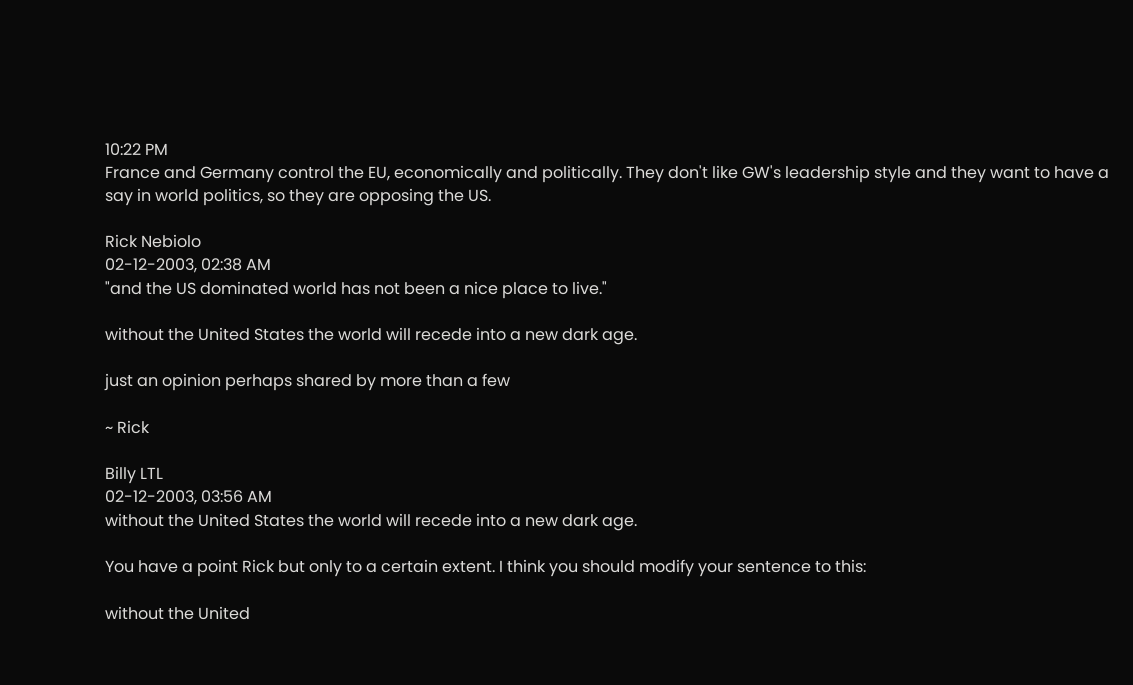10:22 PM
France and Germany control the EU, economically and politically. They don't like GW's leadership style and they want to have a say in world politics, so they are opposing the US.

Rick Nebiolo
02-12-2003, 02:38 AM
"and the US dominated world has not been a nice place to live."

without the United States the world will recede into a new dark age.

just an opinion perhaps shared by more than a few

~ Rick

Billy LTL
02-12-2003, 03:56 AM
without the United States the world will recede into a new dark age.

You have a point Rick but only to a certain extent. I think you should modify your sentence to this:

without the United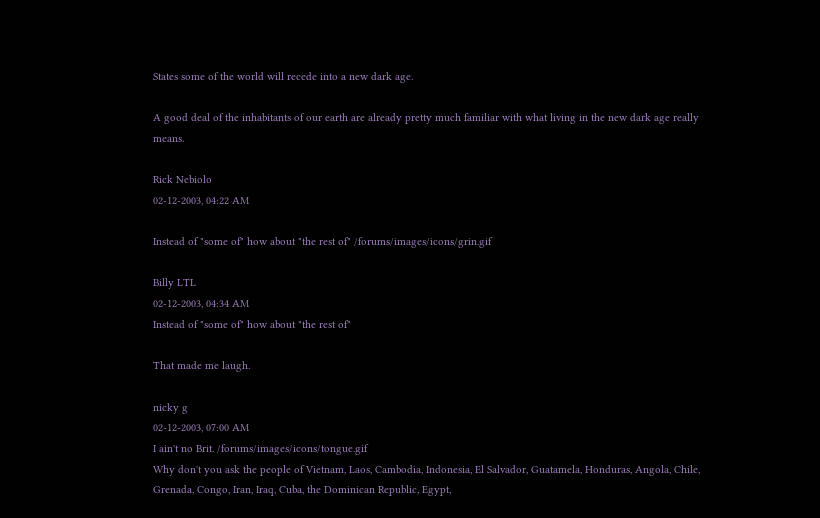States some of the world will recede into a new dark age.

A good deal of the inhabitants of our earth are already pretty much familiar with what living in the new dark age really means.

Rick Nebiolo
02-12-2003, 04:22 AM

Instead of "some of" how about "the rest of" /forums/images/icons/grin.gif

Billy LTL
02-12-2003, 04:34 AM
Instead of "some of" how about "the rest of"

That made me laugh.

nicky g
02-12-2003, 07:00 AM
I ain't no Brit. /forums/images/icons/tongue.gif
Why don't you ask the people of Vietnam, Laos, Cambodia, Indonesia, El Salvador, Guatamela, Honduras, Angola, Chile, Grenada, Congo, Iran, Iraq, Cuba, the Dominican Republic, Egypt,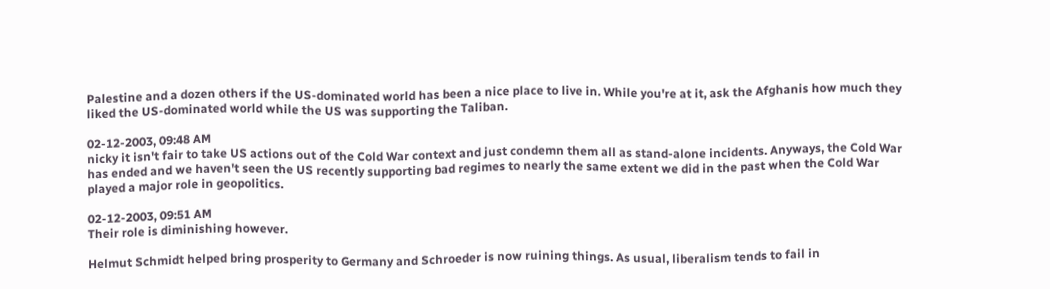Palestine and a dozen others if the US-dominated world has been a nice place to live in. While you're at it, ask the Afghanis how much they liked the US-dominated world while the US was supporting the Taliban.

02-12-2003, 09:48 AM
nicky it isn't fair to take US actions out of the Cold War context and just condemn them all as stand-alone incidents. Anyways, the Cold War has ended and we haven't seen the US recently supporting bad regimes to nearly the same extent we did in the past when the Cold War played a major role in geopolitics.

02-12-2003, 09:51 AM
Their role is diminishing however.

Helmut Schmidt helped bring prosperity to Germany and Schroeder is now ruining things. As usual, liberalism tends to fail in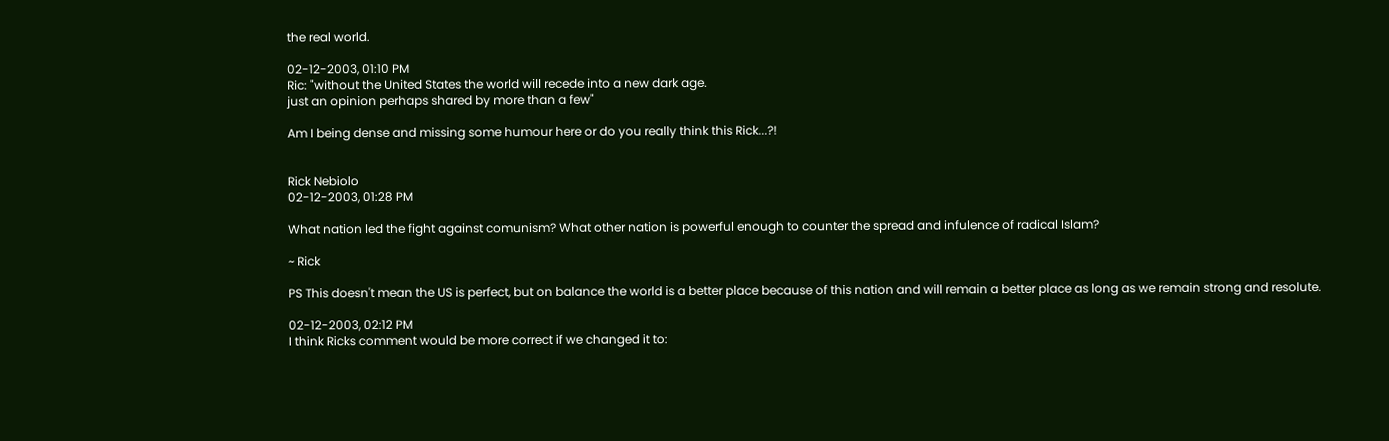the real world.

02-12-2003, 01:10 PM
Ric: "without the United States the world will recede into a new dark age.
just an opinion perhaps shared by more than a few"

Am I being dense and missing some humour here or do you really think this Rick...?!


Rick Nebiolo
02-12-2003, 01:28 PM

What nation led the fight against comunism? What other nation is powerful enough to counter the spread and infulence of radical Islam?

~ Rick

PS This doesn't mean the US is perfect, but on balance the world is a better place because of this nation and will remain a better place as long as we remain strong and resolute.

02-12-2003, 02:12 PM
I think Ricks comment would be more correct if we changed it to: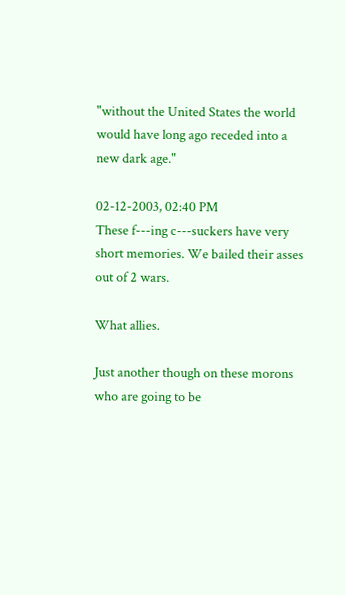"without the United States the world would have long ago receded into a new dark age."

02-12-2003, 02:40 PM
These f---ing c---suckers have very short memories. We bailed their asses out of 2 wars.

What allies.

Just another though on these morons who are going to be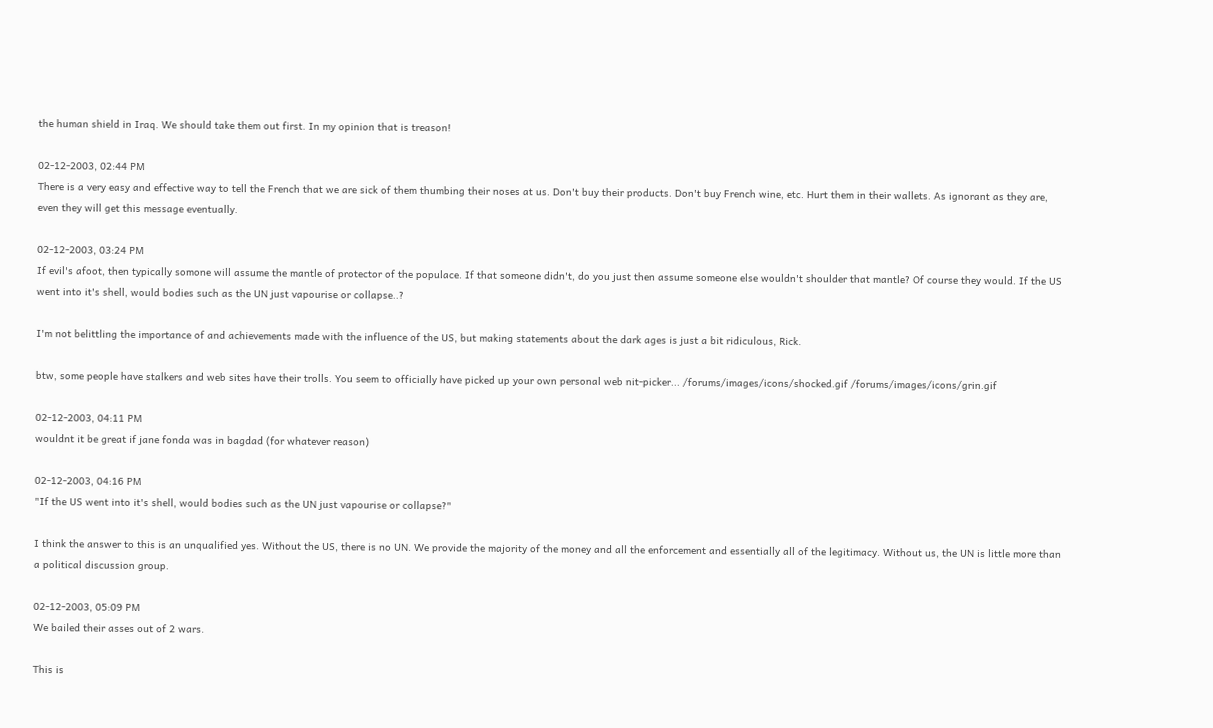the human shield in Iraq. We should take them out first. In my opinion that is treason!

02-12-2003, 02:44 PM
There is a very easy and effective way to tell the French that we are sick of them thumbing their noses at us. Don't buy their products. Don't buy French wine, etc. Hurt them in their wallets. As ignorant as they are, even they will get this message eventually.

02-12-2003, 03:24 PM
If evil's afoot, then typically somone will assume the mantle of protector of the populace. If that someone didn't, do you just then assume someone else wouldn't shoulder that mantle? Of course they would. If the US went into it's shell, would bodies such as the UN just vapourise or collapse..?

I'm not belittling the importance of and achievements made with the influence of the US, but making statements about the dark ages is just a bit ridiculous, Rick.

btw, some people have stalkers and web sites have their trolls. You seem to officially have picked up your own personal web nit-picker... /forums/images/icons/shocked.gif /forums/images/icons/grin.gif

02-12-2003, 04:11 PM
wouldnt it be great if jane fonda was in bagdad (for whatever reason)

02-12-2003, 04:16 PM
"If the US went into it's shell, would bodies such as the UN just vapourise or collapse?"

I think the answer to this is an unqualified yes. Without the US, there is no UN. We provide the majority of the money and all the enforcement and essentially all of the legitimacy. Without us, the UN is little more than a political discussion group.

02-12-2003, 05:09 PM
We bailed their asses out of 2 wars.

This is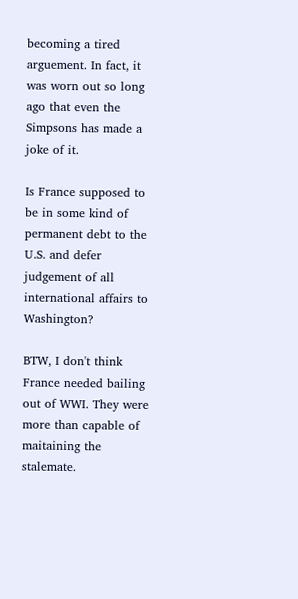becoming a tired arguement. In fact, it was worn out so long ago that even the Simpsons has made a joke of it.

Is France supposed to be in some kind of permanent debt to the U.S. and defer judgement of all international affairs to Washington?

BTW, I don't think France needed bailing out of WWI. They were more than capable of maitaining the stalemate.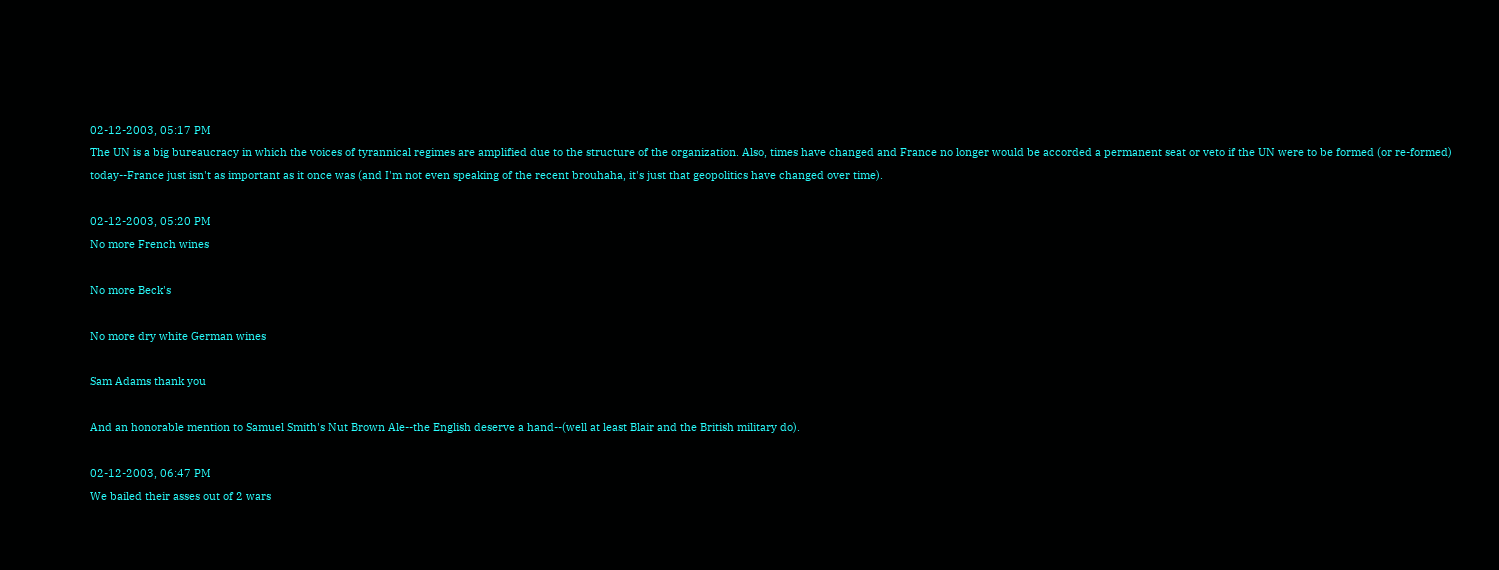02-12-2003, 05:17 PM
The UN is a big bureaucracy in which the voices of tyrannical regimes are amplified due to the structure of the organization. Also, times have changed and France no longer would be accorded a permanent seat or veto if the UN were to be formed (or re-formed) today--France just isn't as important as it once was (and I'm not even speaking of the recent brouhaha, it's just that geopolitics have changed over time).

02-12-2003, 05:20 PM
No more French wines

No more Beck's

No more dry white German wines

Sam Adams thank you

And an honorable mention to Samuel Smith's Nut Brown Ale--the English deserve a hand--(well at least Blair and the British military do).

02-12-2003, 06:47 PM
We bailed their asses out of 2 wars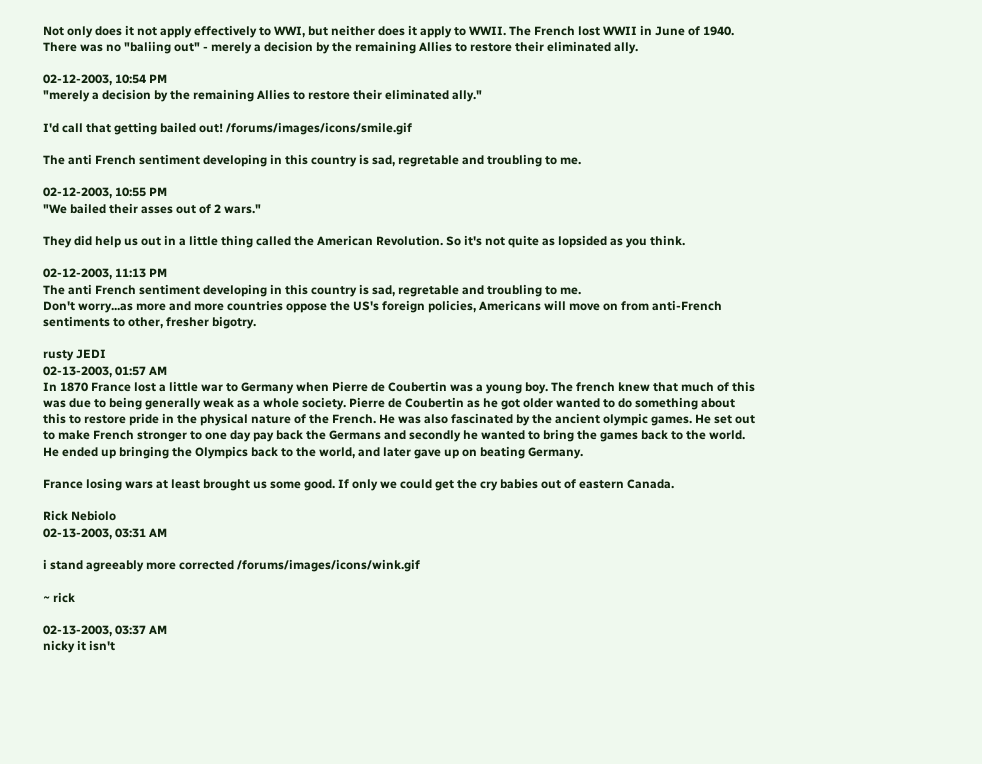Not only does it not apply effectively to WWI, but neither does it apply to WWII. The French lost WWII in June of 1940. There was no "baliing out" - merely a decision by the remaining Allies to restore their eliminated ally.

02-12-2003, 10:54 PM
"merely a decision by the remaining Allies to restore their eliminated ally."

I'd call that getting bailed out! /forums/images/icons/smile.gif

The anti French sentiment developing in this country is sad, regretable and troubling to me.

02-12-2003, 10:55 PM
"We bailed their asses out of 2 wars."

They did help us out in a little thing called the American Revolution. So it's not quite as lopsided as you think.

02-12-2003, 11:13 PM
The anti French sentiment developing in this country is sad, regretable and troubling to me.
Don't worry...as more and more countries oppose the US's foreign policies, Americans will move on from anti-French sentiments to other, fresher bigotry.

rusty JEDI
02-13-2003, 01:57 AM
In 1870 France lost a little war to Germany when Pierre de Coubertin was a young boy. The french knew that much of this was due to being generally weak as a whole society. Pierre de Coubertin as he got older wanted to do something about this to restore pride in the physical nature of the French. He was also fascinated by the ancient olympic games. He set out to make French stronger to one day pay back the Germans and secondly he wanted to bring the games back to the world. He ended up bringing the Olympics back to the world, and later gave up on beating Germany.

France losing wars at least brought us some good. If only we could get the cry babies out of eastern Canada.

Rick Nebiolo
02-13-2003, 03:31 AM

i stand agreeably more corrected /forums/images/icons/wink.gif

~ rick

02-13-2003, 03:37 AM
nicky it isn't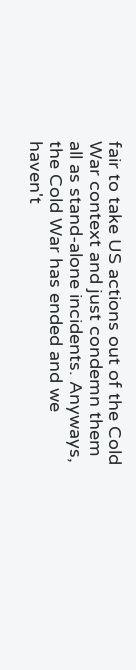fair to take US actions out of the Cold War context and just condemn them all as stand-alone incidents. Anyways, the Cold War has ended and we haven't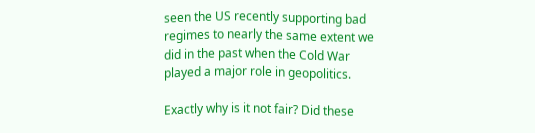seen the US recently supporting bad regimes to nearly the same extent we did in the past when the Cold War played a major role in geopolitics.

Exactly why is it not fair? Did these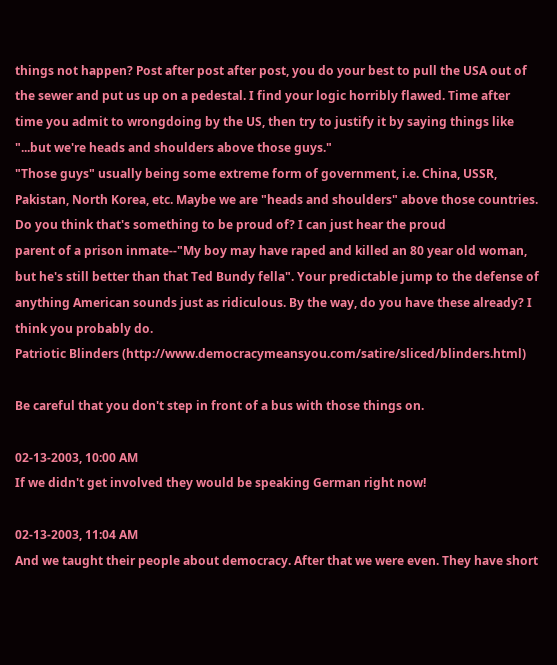things not happen? Post after post after post, you do your best to pull the USA out of the sewer and put us up on a pedestal. I find your logic horribly flawed. Time after time you admit to wrongdoing by the US, then try to justify it by saying things like "...but we're heads and shoulders above those guys."
"Those guys" usually being some extreme form of government, i.e. China, USSR, Pakistan, North Korea, etc. Maybe we are "heads and shoulders" above those countries. Do you think that's something to be proud of? I can just hear the proud
parent of a prison inmate--"My boy may have raped and killed an 80 year old woman, but he's still better than that Ted Bundy fella". Your predictable jump to the defense of anything American sounds just as ridiculous. By the way, do you have these already? I think you probably do.
Patriotic Blinders (http://www.democracymeansyou.com/satire/sliced/blinders.html)

Be careful that you don't step in front of a bus with those things on.

02-13-2003, 10:00 AM
If we didn't get involved they would be speaking German right now!

02-13-2003, 11:04 AM
And we taught their people about democracy. After that we were even. They have short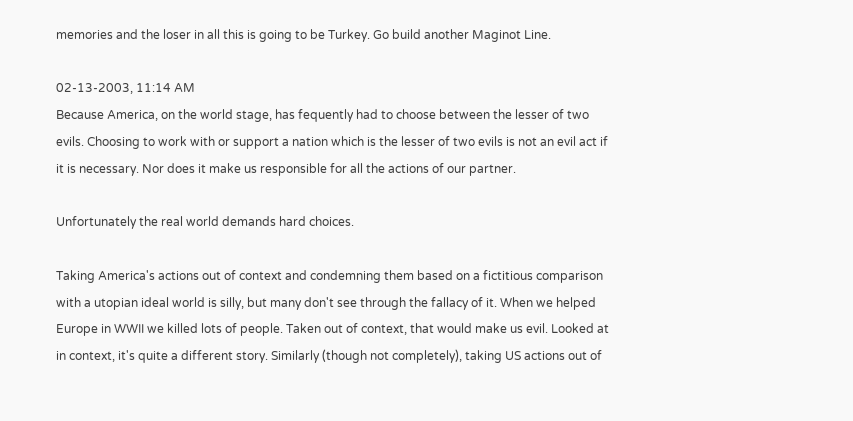memories and the loser in all this is going to be Turkey. Go build another Maginot Line.

02-13-2003, 11:14 AM
Because America, on the world stage, has fequently had to choose between the lesser of two evils. Choosing to work with or support a nation which is the lesser of two evils is not an evil act if it is necessary. Nor does it make us responsible for all the actions of our partner.

Unfortunately the real world demands hard choices.

Taking America's actions out of context and condemning them based on a fictitious comparison with a utopian ideal world is silly, but many don't see through the fallacy of it. When we helped Europe in WWII we killed lots of people. Taken out of context, that would make us evil. Looked at in context, it's quite a different story. Similarly (though not completely), taking US actions out of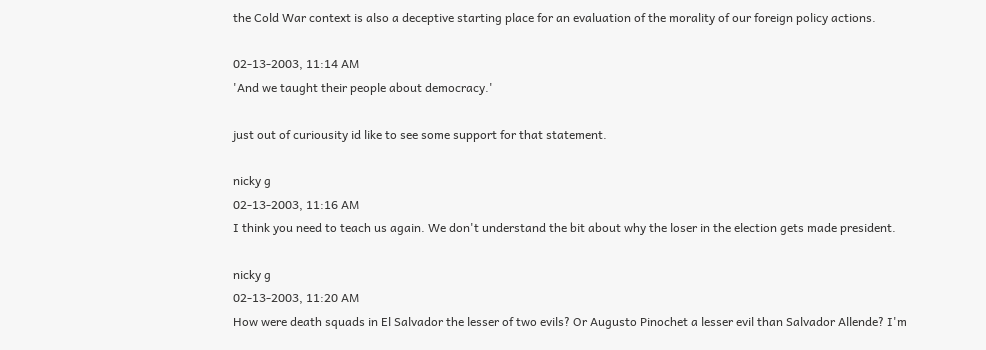the Cold War context is also a deceptive starting place for an evaluation of the morality of our foreign policy actions.

02-13-2003, 11:14 AM
'And we taught their people about democracy.'

just out of curiousity id like to see some support for that statement.

nicky g
02-13-2003, 11:16 AM
I think you need to teach us again. We don't understand the bit about why the loser in the election gets made president.

nicky g
02-13-2003, 11:20 AM
How were death squads in El Salvador the lesser of two evils? Or Augusto Pinochet a lesser evil than Salvador Allende? I'm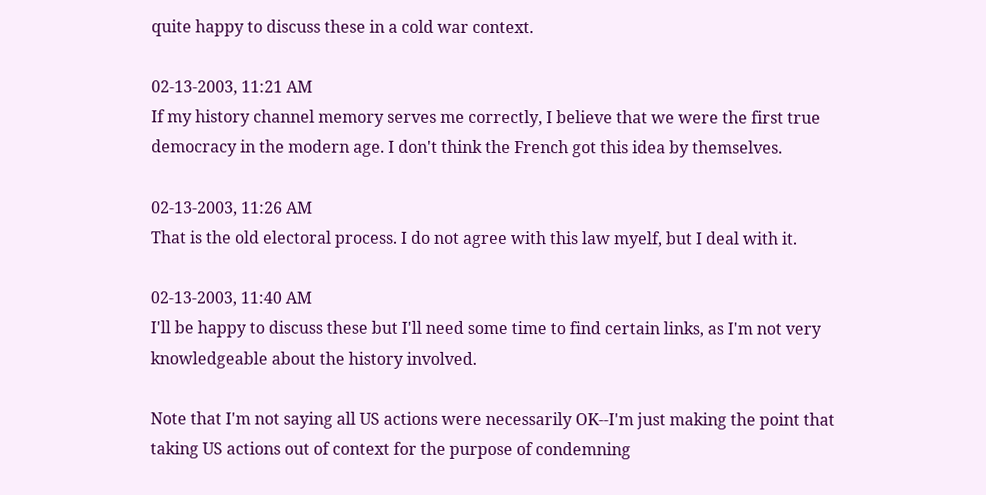quite happy to discuss these in a cold war context.

02-13-2003, 11:21 AM
If my history channel memory serves me correctly, I believe that we were the first true democracy in the modern age. I don't think the French got this idea by themselves.

02-13-2003, 11:26 AM
That is the old electoral process. I do not agree with this law myelf, but I deal with it.

02-13-2003, 11:40 AM
I'll be happy to discuss these but I'll need some time to find certain links, as I'm not very knowledgeable about the history involved.

Note that I'm not saying all US actions were necessarily OK--I'm just making the point that taking US actions out of context for the purpose of condemning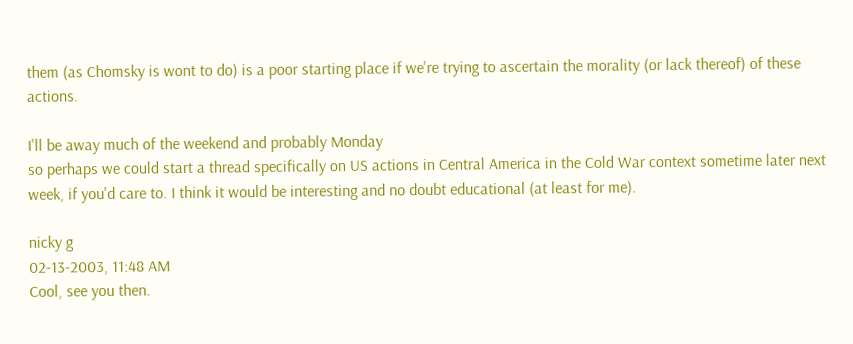them (as Chomsky is wont to do) is a poor starting place if we're trying to ascertain the morality (or lack thereof) of these actions.

I'll be away much of the weekend and probably Monday
so perhaps we could start a thread specifically on US actions in Central America in the Cold War context sometime later next week, if you'd care to. I think it would be interesting and no doubt educational (at least for me).

nicky g
02-13-2003, 11:48 AM
Cool, see you then.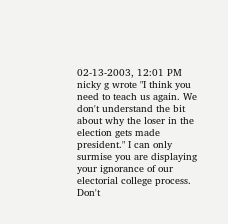02-13-2003, 12:01 PM
nicky g wrote "I think you need to teach us again. We don't understand the bit about why the loser in the election gets made president." I can only surmise you are displaying your ignorance of our electorial college process. Don't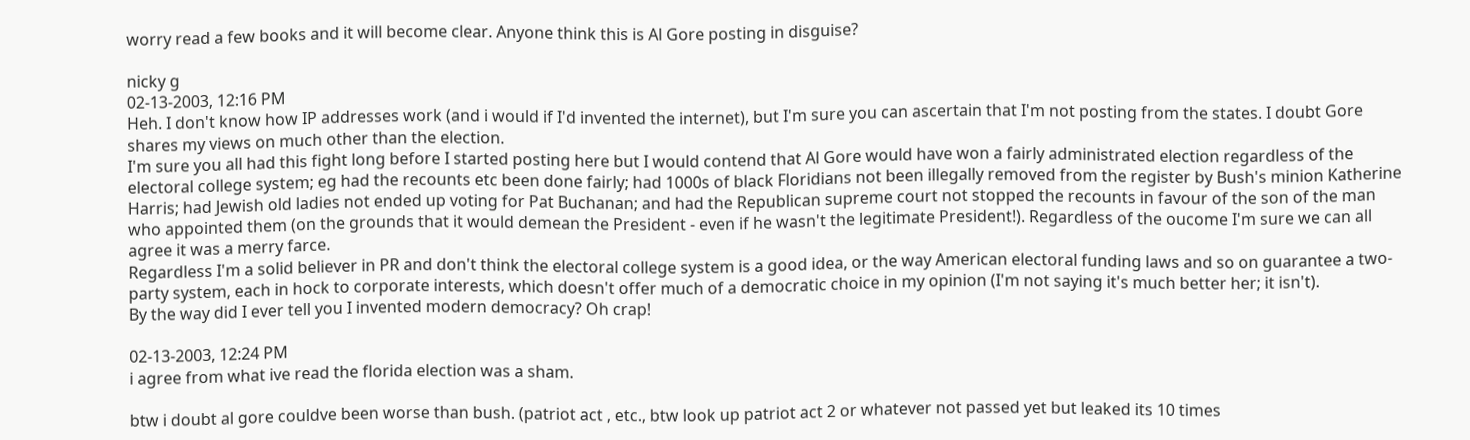worry read a few books and it will become clear. Anyone think this is Al Gore posting in disguise?

nicky g
02-13-2003, 12:16 PM
Heh. I don't know how IP addresses work (and i would if I'd invented the internet), but I'm sure you can ascertain that I'm not posting from the states. I doubt Gore shares my views on much other than the election.
I'm sure you all had this fight long before I started posting here but I would contend that Al Gore would have won a fairly administrated election regardless of the electoral college system; eg had the recounts etc been done fairly; had 1000s of black Floridians not been illegally removed from the register by Bush's minion Katherine Harris; had Jewish old ladies not ended up voting for Pat Buchanan; and had the Republican supreme court not stopped the recounts in favour of the son of the man who appointed them (on the grounds that it would demean the President - even if he wasn't the legitimate President!). Regardless of the oucome I'm sure we can all agree it was a merry farce.
Regardless I'm a solid believer in PR and don't think the electoral college system is a good idea, or the way American electoral funding laws and so on guarantee a two- party system, each in hock to corporate interests, which doesn't offer much of a democratic choice in my opinion (I'm not saying it's much better her; it isn't).
By the way did I ever tell you I invented modern democracy? Oh crap!

02-13-2003, 12:24 PM
i agree from what ive read the florida election was a sham.

btw i doubt al gore couldve been worse than bush. (patriot act , etc., btw look up patriot act 2 or whatever not passed yet but leaked its 10 times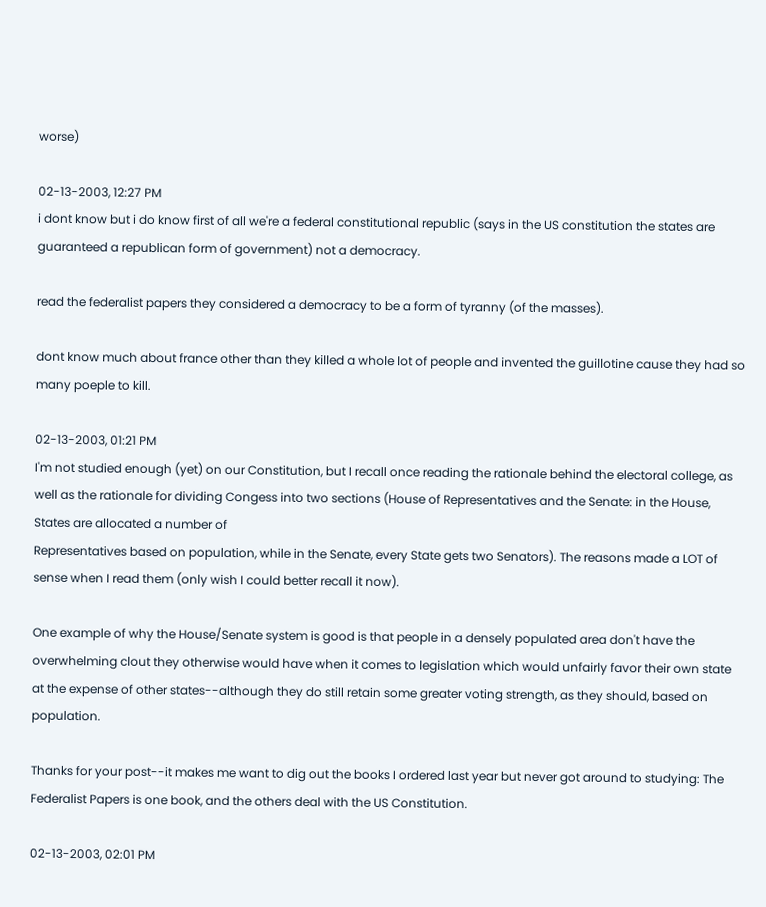worse)

02-13-2003, 12:27 PM
i dont know but i do know first of all we're a federal constitutional republic (says in the US constitution the states are guaranteed a republican form of government) not a democracy.

read the federalist papers they considered a democracy to be a form of tyranny (of the masses).

dont know much about france other than they killed a whole lot of people and invented the guillotine cause they had so many poeple to kill.

02-13-2003, 01:21 PM
I'm not studied enough (yet) on our Constitution, but I recall once reading the rationale behind the electoral college, as well as the rationale for dividing Congess into two sections (House of Representatives and the Senate: in the House, States are allocated a number of
Representatives based on population, while in the Senate, every State gets two Senators). The reasons made a LOT of sense when I read them (only wish I could better recall it now).

One example of why the House/Senate system is good is that people in a densely populated area don't have the overwhelming clout they otherwise would have when it comes to legislation which would unfairly favor their own state at the expense of other states--although they do still retain some greater voting strength, as they should, based on population.

Thanks for your post--it makes me want to dig out the books I ordered last year but never got around to studying: The Federalist Papers is one book, and the others deal with the US Constitution.

02-13-2003, 02:01 PM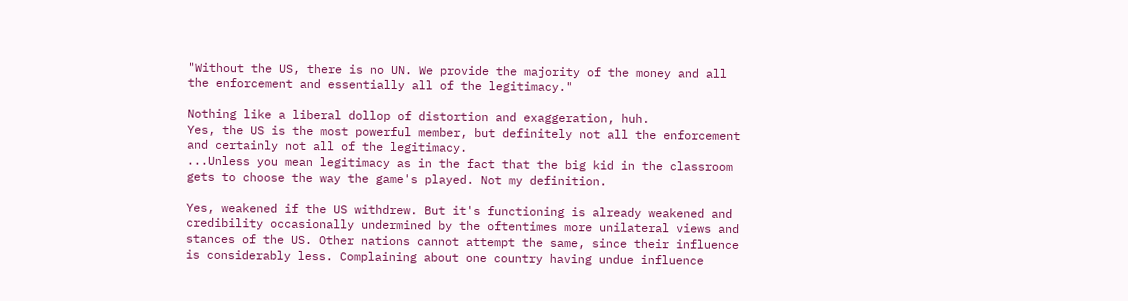"Without the US, there is no UN. We provide the majority of the money and all the enforcement and essentially all of the legitimacy."

Nothing like a liberal dollop of distortion and exaggeration, huh.
Yes, the US is the most powerful member, but definitely not all the enforcement and certainly not all of the legitimacy.
...Unless you mean legitimacy as in the fact that the big kid in the classroom gets to choose the way the game's played. Not my definition.

Yes, weakened if the US withdrew. But it's functioning is already weakened and credibility occasionally undermined by the oftentimes more unilateral views and stances of the US. Other nations cannot attempt the same, since their influence is considerably less. Complaining about one country having undue influence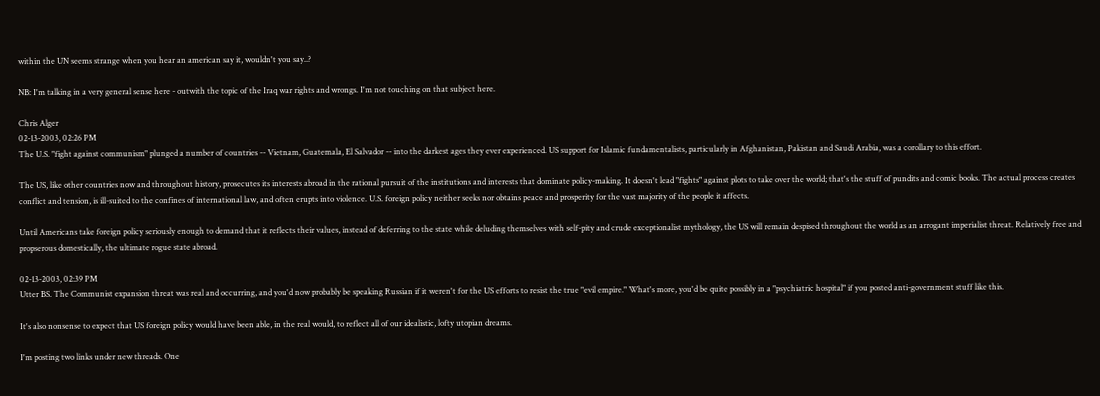within the UN seems strange when you hear an american say it, wouldn't you say..?

NB: I'm talking in a very general sense here - outwith the topic of the Iraq war rights and wrongs. I'm not touching on that subject here.

Chris Alger
02-13-2003, 02:26 PM
The U.S. "fight against communism" plunged a number of countries -- Vietnam, Guatemala, El Salvador -- into the darkest ages they ever experienced. US support for Islamic fundamentalists, particularly in Afghanistan, Pakistan and Saudi Arabia, was a corollary to this effort.

The US, like other countries now and throughout history, prosecutes its interests abroad in the rational pursuit of the institutions and interests that dominate policy-making. It doesn't lead "fights" against plots to take over the world; that's the stuff of pundits and comic books. The actual process creates conflict and tension, is ill-suited to the confines of international law, and often erupts into violence. U.S. foreign policy neither seeks nor obtains peace and prosperity for the vast majority of the people it affects.

Until Americans take foreign policy seriously enough to demand that it reflects their values, instead of deferring to the state while deluding themselves with self-pity and crude exceptionalist mythology, the US will remain despised throughout the world as an arrogant imperialist threat. Relatively free and propserous domestically, the ultimate rogue state abroad.

02-13-2003, 02:39 PM
Utter BS. The Communist expansion threat was real and occurring, and you'd now probably be speaking Russian if it weren't for the US efforts to resist the true "evil empire." What's more, you'd be quite possibly in a "psychiatric hospital" if you posted anti-government stuff like this.

It's also nonsense to expect that US foreign policy would have been able, in the real would, to reflect all of our idealistic, lofty utopian dreams.

I'm posting two links under new threads. One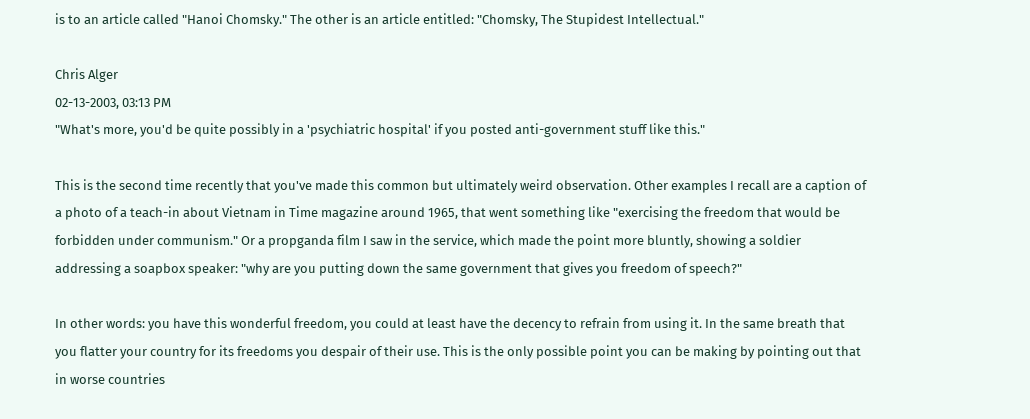is to an article called "Hanoi Chomsky." The other is an article entitled: "Chomsky, The Stupidest Intellectual."

Chris Alger
02-13-2003, 03:13 PM
"What's more, you'd be quite possibly in a 'psychiatric hospital' if you posted anti-government stuff like this."

This is the second time recently that you've made this common but ultimately weird observation. Other examples I recall are a caption of a photo of a teach-in about Vietnam in Time magazine around 1965, that went something like "exercising the freedom that would be forbidden under communism." Or a propganda film I saw in the service, which made the point more bluntly, showing a soldier addressing a soapbox speaker: "why are you putting down the same government that gives you freedom of speech?"

In other words: you have this wonderful freedom, you could at least have the decency to refrain from using it. In the same breath that you flatter your country for its freedoms you despair of their use. This is the only possible point you can be making by pointing out that in worse countries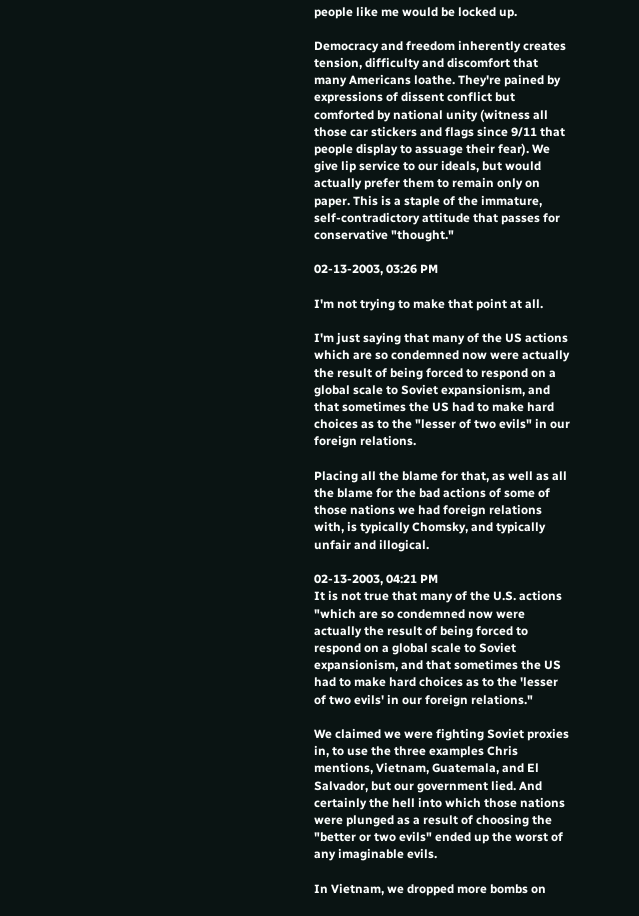people like me would be locked up.

Democracy and freedom inherently creates tension, difficulty and discomfort that many Americans loathe. They're pained by expressions of dissent conflict but comforted by national unity (witness all those car stickers and flags since 9/11 that people display to assuage their fear). We give lip service to our ideals, but would actually prefer them to remain only on paper. This is a staple of the immature, self-contradictory attitude that passes for conservative "thought."

02-13-2003, 03:26 PM

I'm not trying to make that point at all.

I'm just saying that many of the US actions which are so condemned now were actually the result of being forced to respond on a global scale to Soviet expansionism, and that sometimes the US had to make hard choices as to the "lesser of two evils" in our foreign relations.

Placing all the blame for that, as well as all the blame for the bad actions of some of those nations we had foreign relations with, is typically Chomsky, and typically unfair and illogical.

02-13-2003, 04:21 PM
It is not true that many of the U.S. actions "which are so condemned now were actually the result of being forced to respond on a global scale to Soviet expansionism, and that sometimes the US had to make hard choices as to the 'lesser of two evils' in our foreign relations."

We claimed we were fighting Soviet proxies in, to use the three examples Chris mentions, Vietnam, Guatemala, and El Salvador, but our government lied. And certainly the hell into which those nations were plunged as a result of choosing the "better or two evils" ended up the worst of any imaginable evils.

In Vietnam, we dropped more bombs on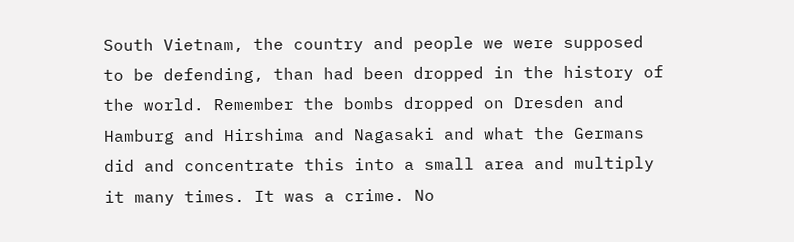South Vietnam, the country and people we were supposed to be defending, than had been dropped in the history of the world. Remember the bombs dropped on Dresden and Hamburg and Hirshima and Nagasaki and what the Germans did and concentrate this into a small area and multiply it many times. It was a crime. No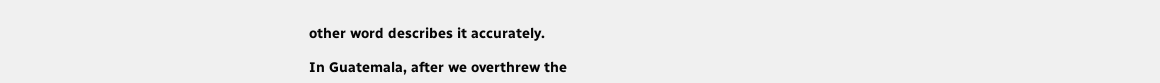other word describes it accurately.

In Guatemala, after we overthrew the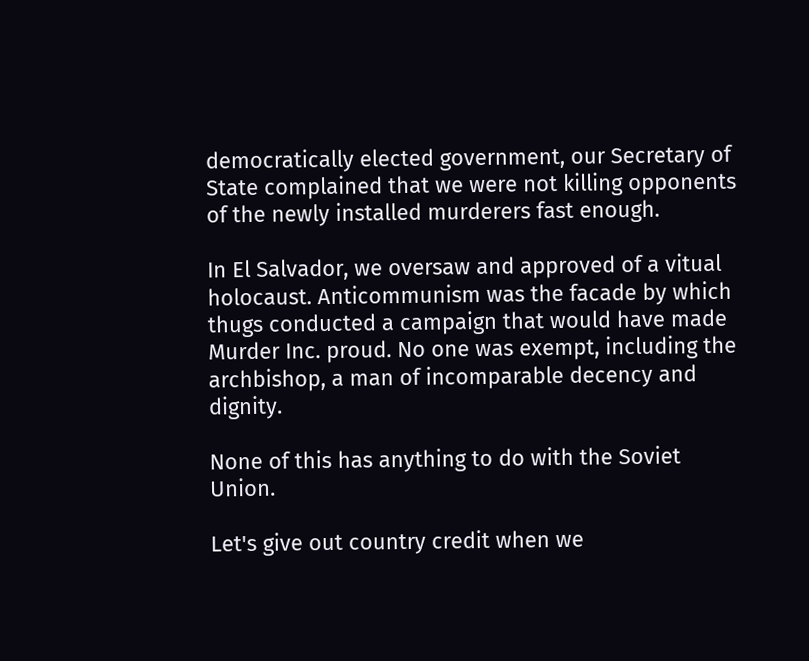democratically elected government, our Secretary of State complained that we were not killing opponents of the newly installed murderers fast enough.

In El Salvador, we oversaw and approved of a vitual holocaust. Anticommunism was the facade by which thugs conducted a campaign that would have made Murder Inc. proud. No one was exempt, including the archbishop, a man of incomparable decency and dignity.

None of this has anything to do with the Soviet Union.

Let's give out country credit when we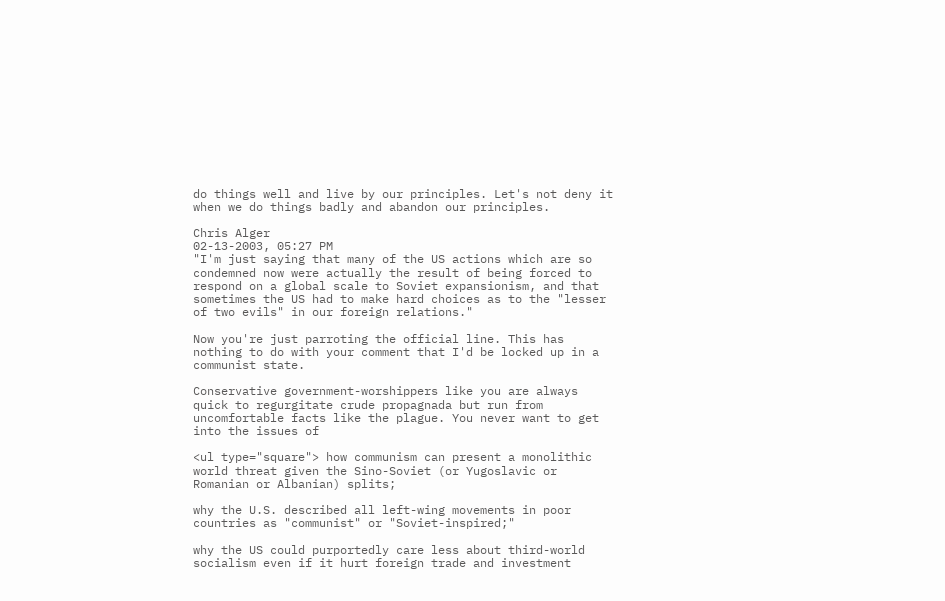do things well and live by our principles. Let's not deny it when we do things badly and abandon our principles.

Chris Alger
02-13-2003, 05:27 PM
"I'm just saying that many of the US actions which are so condemned now were actually the result of being forced to respond on a global scale to Soviet expansionism, and that sometimes the US had to make hard choices as to the "lesser of two evils" in our foreign relations."

Now you're just parroting the official line. This has nothing to do with your comment that I'd be locked up in a communist state.

Conservative government-worshippers like you are always quick to regurgitate crude propagnada but run from uncomfortable facts like the plague. You never want to get into the issues of

<ul type="square"> how communism can present a monolithic world threat given the Sino-Soviet (or Yugoslavic or Romanian or Albanian) splits;

why the U.S. described all left-wing movements in poor countries as "communist" or "Soviet-inspired;"

why the US could purportedly care less about third-world socialism even if it hurt foreign trade and investment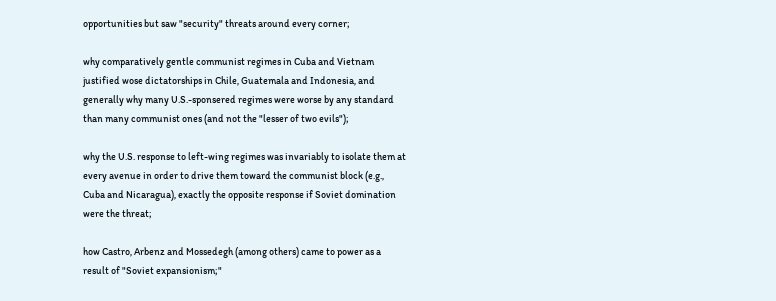opportunities but saw "security" threats around every corner;

why comparatively gentle communist regimes in Cuba and Vietnam justified wose dictatorships in Chile, Guatemala and Indonesia, and generally why many U.S.-sponsered regimes were worse by any standard than many communist ones (and not the "lesser of two evils");

why the U.S. response to left-wing regimes was invariably to isolate them at every avenue in order to drive them toward the communist block (e.g., Cuba and Nicaragua), exactly the opposite response if Soviet domination were the threat;

how Castro, Arbenz and Mossedegh (among others) came to power as a result of "Soviet expansionism;"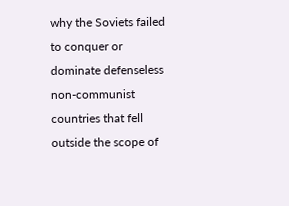why the Soviets failed to conquer or dominate defenseless non-communist countries that fell outside the scope of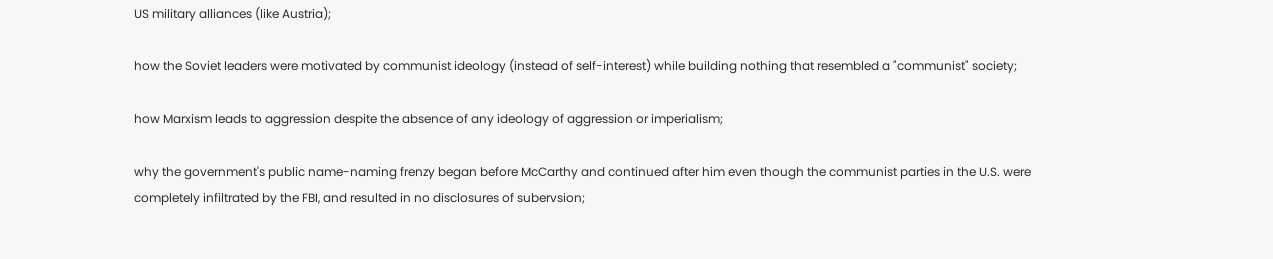US military alliances (like Austria);

how the Soviet leaders were motivated by communist ideology (instead of self-interest) while building nothing that resembled a "communist" society;

how Marxism leads to aggression despite the absence of any ideology of aggression or imperialism;

why the government's public name-naming frenzy began before McCarthy and continued after him even though the communist parties in the U.S. were completely infiltrated by the FBI, and resulted in no disclosures of subervsion;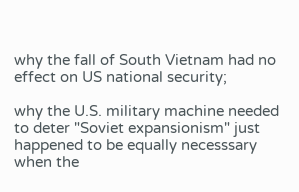why the fall of South Vietnam had no effect on US national security;

why the U.S. military machine needed to deter "Soviet expansionism" just happened to be equally necesssary when the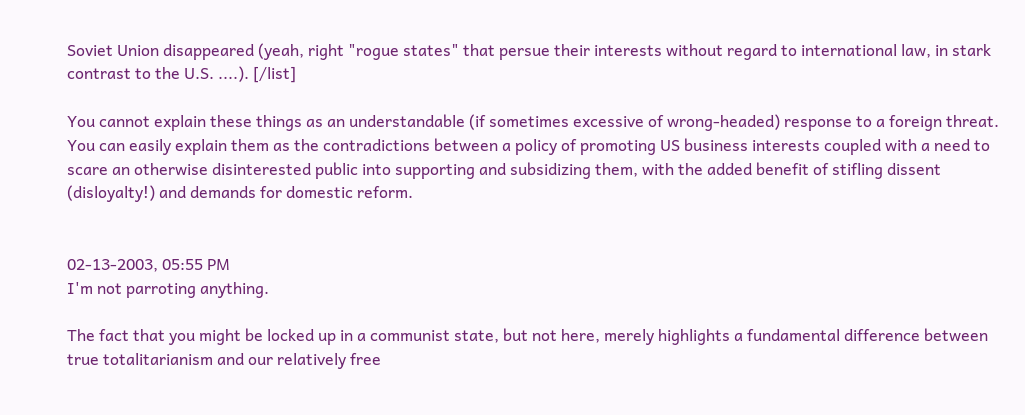Soviet Union disappeared (yeah, right "rogue states" that persue their interests without regard to international law, in stark contrast to the U.S. ....). [/list]

You cannot explain these things as an understandable (if sometimes excessive of wrong-headed) response to a foreign threat. You can easily explain them as the contradictions between a policy of promoting US business interests coupled with a need to scare an otherwise disinterested public into supporting and subsidizing them, with the added benefit of stifling dissent (disloyalty!) and demands for domestic reform.


02-13-2003, 05:55 PM
I'm not parroting anything.

The fact that you might be locked up in a communist state, but not here, merely highlights a fundamental difference between true totalitarianism and our relatively free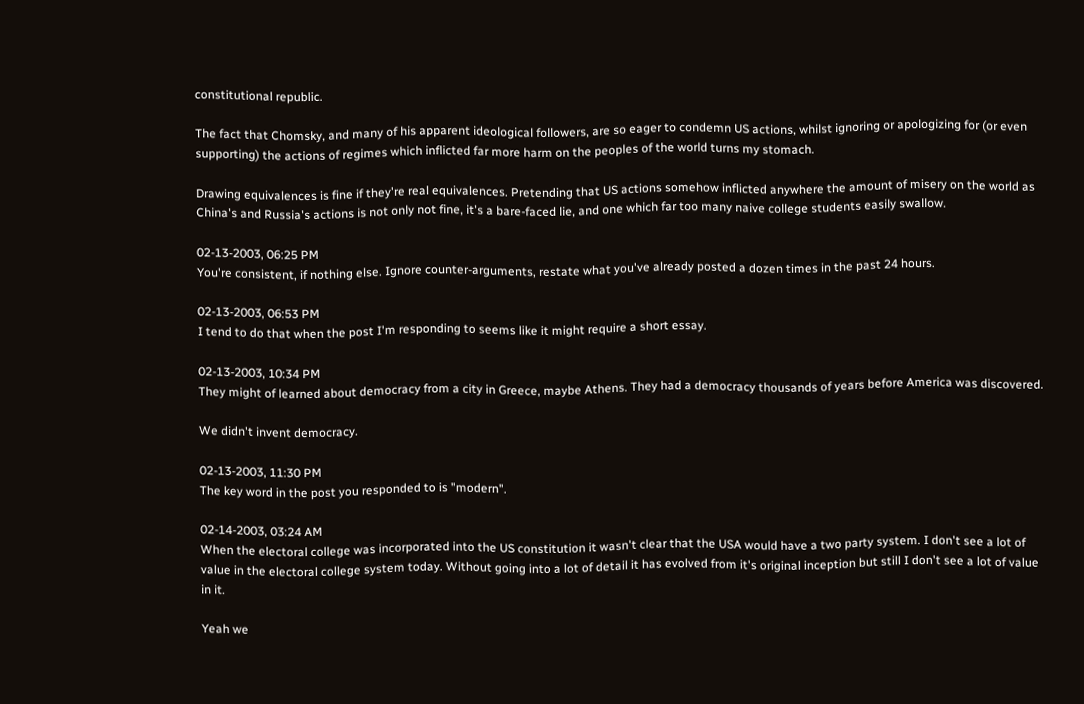constitutional republic.

The fact that Chomsky, and many of his apparent ideological followers, are so eager to condemn US actions, whilst ignoring or apologizing for (or even supporting) the actions of regimes which inflicted far more harm on the peoples of the world turns my stomach.

Drawing equivalences is fine if they're real equivalences. Pretending that US actions somehow inflicted anywhere the amount of misery on the world as China's and Russia's actions is not only not fine, it's a bare-faced lie, and one which far too many naive college students easily swallow.

02-13-2003, 06:25 PM
You're consistent, if nothing else. Ignore counter-arguments, restate what you've already posted a dozen times in the past 24 hours.

02-13-2003, 06:53 PM
I tend to do that when the post I'm responding to seems like it might require a short essay.

02-13-2003, 10:34 PM
They might of learned about democracy from a city in Greece, maybe Athens. They had a democracy thousands of years before America was discovered.

We didn't invent democracy.

02-13-2003, 11:30 PM
The key word in the post you responded to is "modern".

02-14-2003, 03:24 AM
When the electoral college was incorporated into the US constitution it wasn't clear that the USA would have a two party system. I don't see a lot of value in the electoral college system today. Without going into a lot of detail it has evolved from it's original inception but still I don't see a lot of value in it.

Yeah we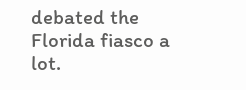debated the Florida fiasco a lot.